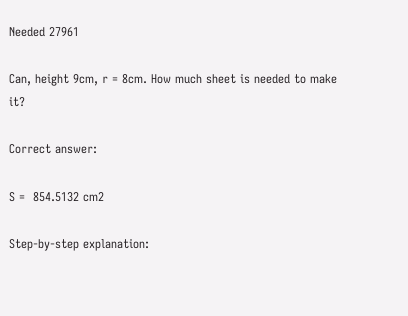Needed 27961

Can, height 9cm, r = 8cm. How much sheet is needed to make it?

Correct answer:

S =  854.5132 cm2

Step-by-step explanation: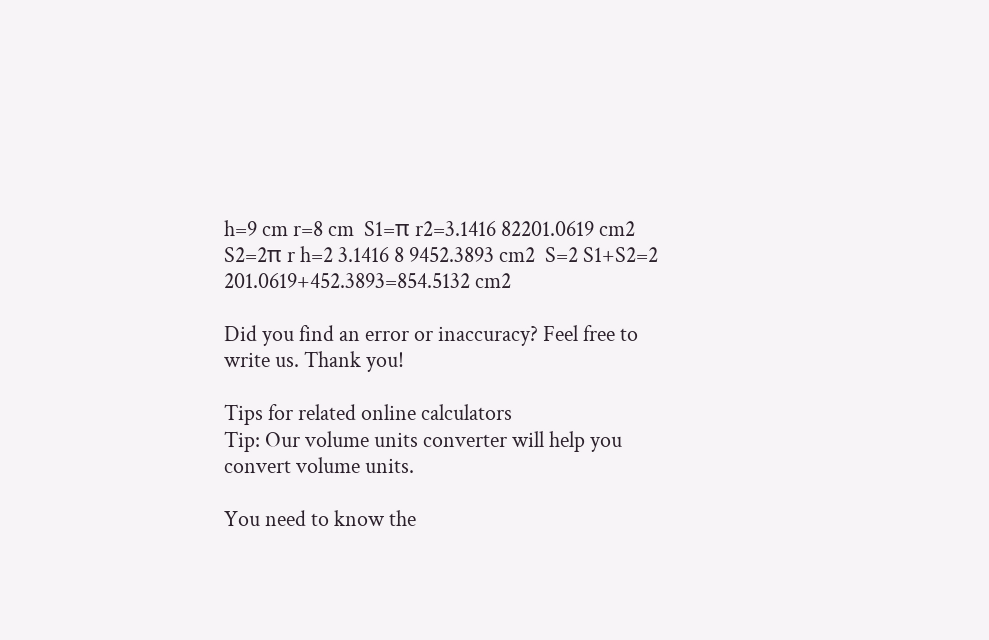h=9 cm r=8 cm  S1=π r2=3.1416 82201.0619 cm2 S2=2π r h=2 3.1416 8 9452.3893 cm2  S=2 S1+S2=2 201.0619+452.3893=854.5132 cm2

Did you find an error or inaccuracy? Feel free to write us. Thank you!

Tips for related online calculators
Tip: Our volume units converter will help you convert volume units.

You need to know the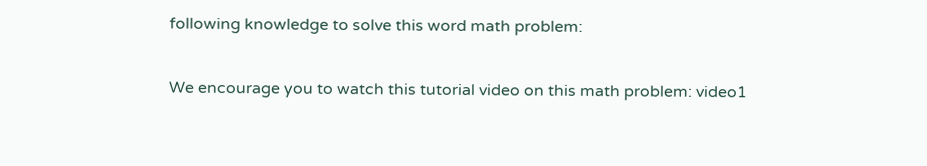following knowledge to solve this word math problem:

We encourage you to watch this tutorial video on this math problem: video1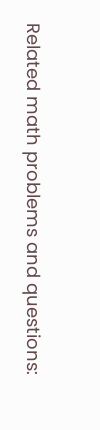Related math problems and questions: